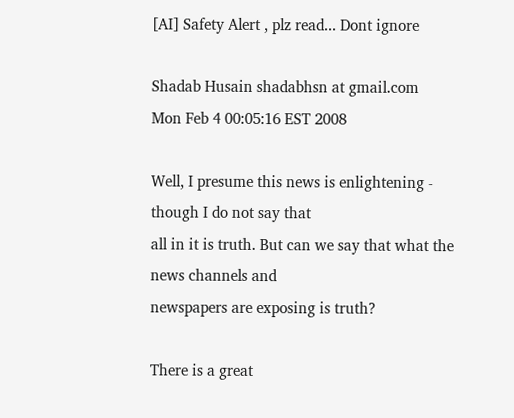[AI] Safety Alert , plz read... Dont ignore

Shadab Husain shadabhsn at gmail.com
Mon Feb 4 00:05:16 EST 2008

Well, I presume this news is enlightening - though I do not say that
all in it is truth. But can we say that what the news channels and
newspapers are exposing is truth?

There is a great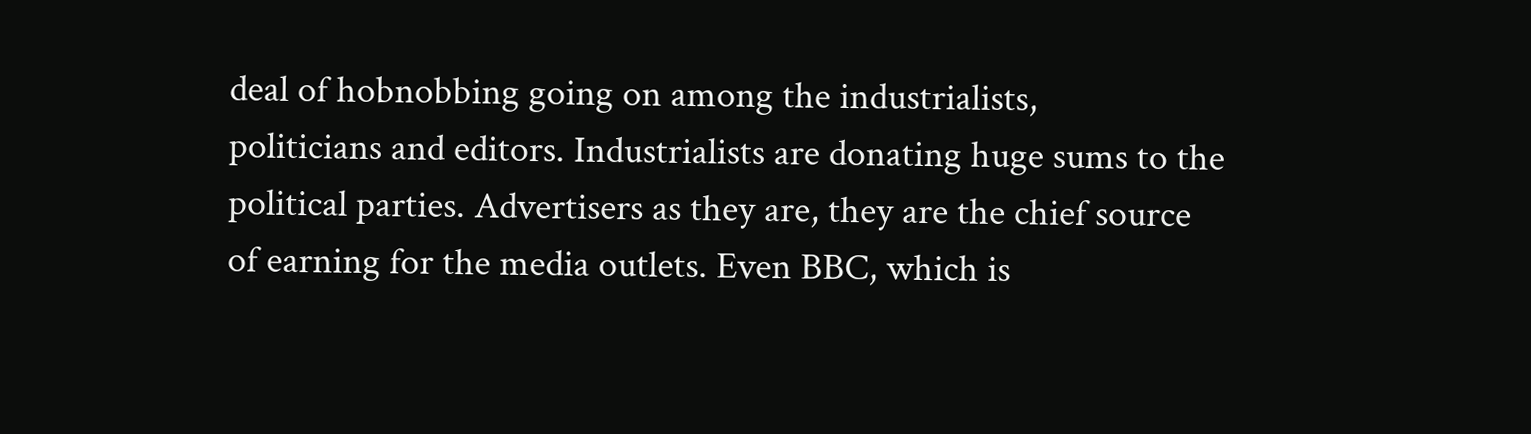deal of hobnobbing going on among the industrialists,
politicians and editors. Industrialists are donating huge sums to the
political parties. Advertisers as they are, they are the chief source
of earning for the media outlets. Even BBC, which is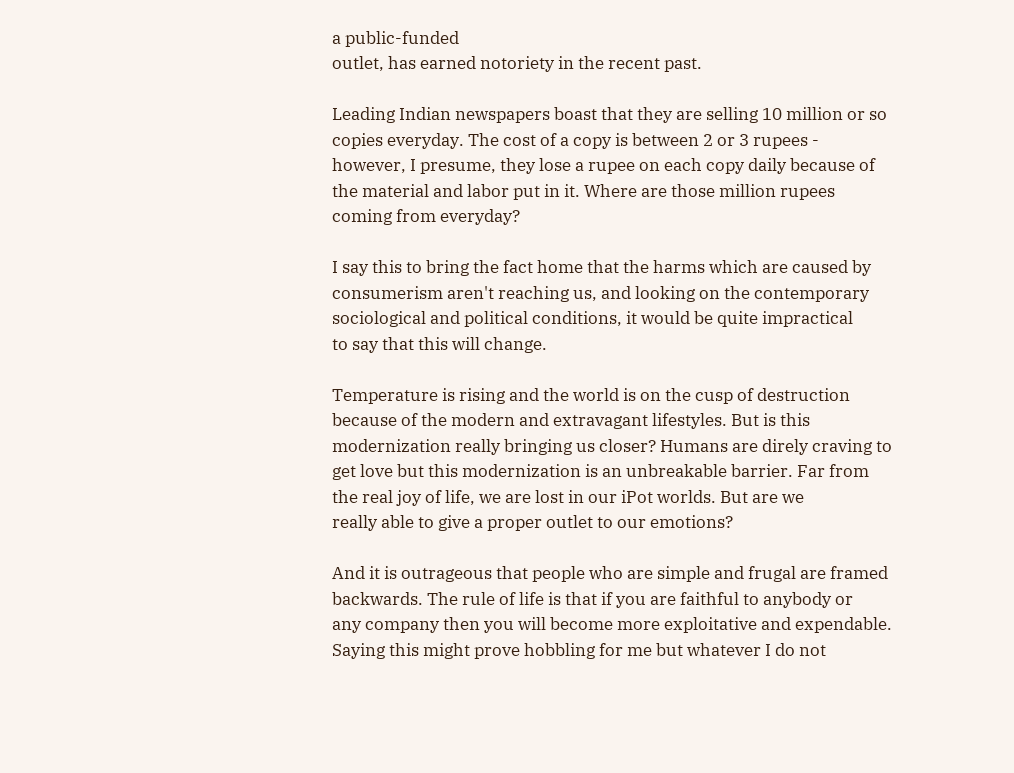a public-funded
outlet, has earned notoriety in the recent past.

Leading Indian newspapers boast that they are selling 10 million or so
copies everyday. The cost of a copy is between 2 or 3 rupees -
however, I presume, they lose a rupee on each copy daily because of
the material and labor put in it. Where are those million rupees
coming from everyday?

I say this to bring the fact home that the harms which are caused by
consumerism aren't reaching us, and looking on the contemporary
sociological and political conditions, it would be quite impractical
to say that this will change.

Temperature is rising and the world is on the cusp of destruction
because of the modern and extravagant lifestyles. But is this
modernization really bringing us closer? Humans are direly craving to
get love but this modernization is an unbreakable barrier. Far from
the real joy of life, we are lost in our iPot worlds. But are we
really able to give a proper outlet to our emotions?

And it is outrageous that people who are simple and frugal are framed
backwards. The rule of life is that if you are faithful to anybody or
any company then you will become more exploitative and expendable.
Saying this might prove hobbling for me but whatever I do not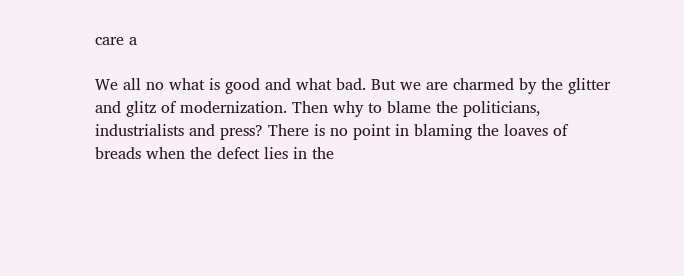care a

We all no what is good and what bad. But we are charmed by the glitter
and glitz of modernization. Then why to blame the politicians,
industrialists and press? There is no point in blaming the loaves of
breads when the defect lies in the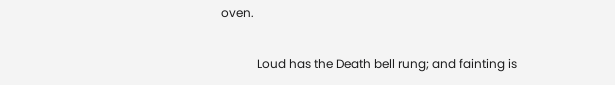oven.

            Loud has the Death bell rung; and fainting is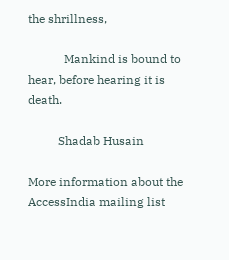the shrillness,

            Mankind is bound to hear, before hearing it is death.

          Shadab Husain

More information about the AccessIndia mailing list